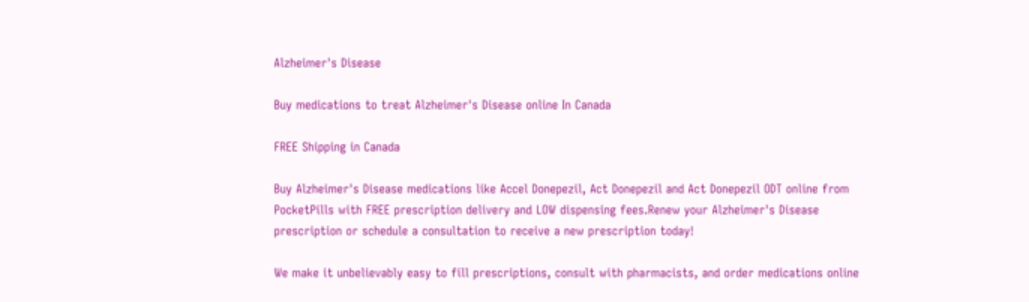Alzheimer's Disease

Buy medications to treat Alzheimer's Disease online In Canada

FREE Shipping in Canada

Buy Alzheimer's Disease medications like Accel Donepezil, Act Donepezil and Act Donepezil ODT online from PocketPills with FREE prescription delivery and LOW dispensing fees.Renew your Alzheimer's Disease prescription or schedule a consultation to receive a new prescription today!

We make it unbelievably easy to fill prescriptions, consult with pharmacists, and order medications online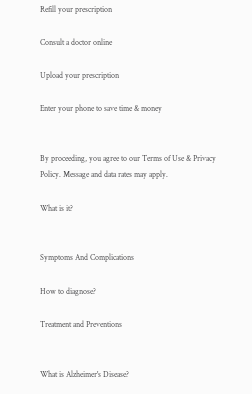Refill your prescription

Consult a doctor online

Upload your prescription

Enter your phone to save time & money


By proceeding, you agree to our Terms of Use & Privacy Policy. Message and data rates may apply.

What is it?


Symptoms And Complications

How to diagnose?

Treatment and Preventions


What is Alzheimer's Disease?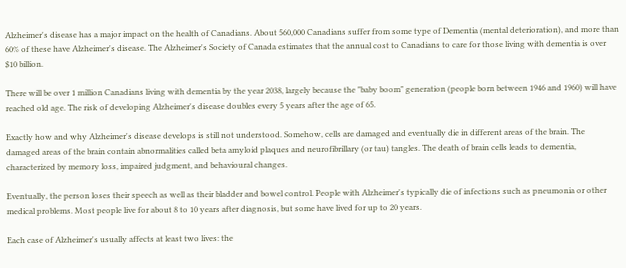Alzheimer's disease has a major impact on the health of Canadians. About 560,000 Canadians suffer from some type of Dementia (mental deterioration), and more than 60% of these have Alzheimer's disease. The Alzheimer's Society of Canada estimates that the annual cost to Canadians to care for those living with dementia is over $10 billion.

There will be over 1 million Canadians living with dementia by the year 2038, largely because the "baby boom" generation (people born between 1946 and 1960) will have reached old age. The risk of developing Alzheimer's disease doubles every 5 years after the age of 65.

Exactly how and why Alzheimer's disease develops is still not understood. Somehow, cells are damaged and eventually die in different areas of the brain. The damaged areas of the brain contain abnormalities called beta amyloid plaques and neurofibrillary (or tau) tangles. The death of brain cells leads to dementia, characterized by memory loss, impaired judgment, and behavioural changes.

Eventually, the person loses their speech as well as their bladder and bowel control. People with Alzheimer's typically die of infections such as pneumonia or other medical problems. Most people live for about 8 to 10 years after diagnosis, but some have lived for up to 20 years.

Each case of Alzheimer's usually affects at least two lives: the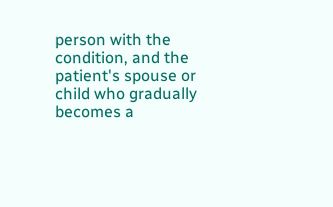person with the condition, and the patient's spouse or child who gradually becomes a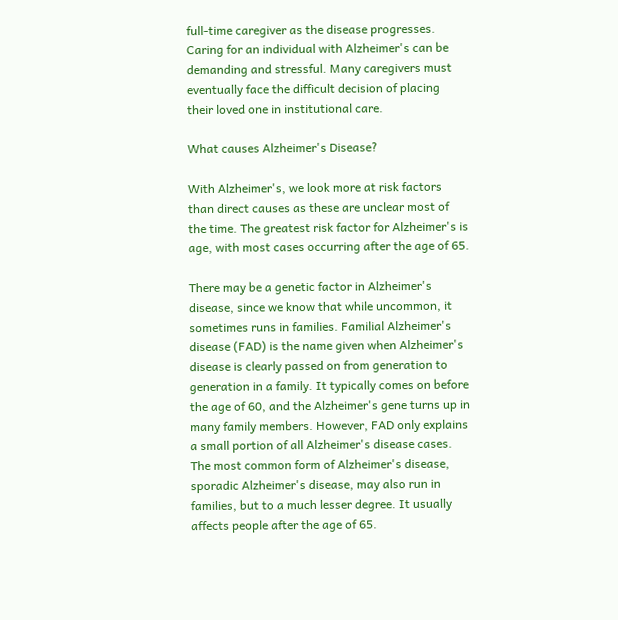full-time caregiver as the disease progresses. Caring for an individual with Alzheimer's can be demanding and stressful. Many caregivers must eventually face the difficult decision of placing their loved one in institutional care.

What causes Alzheimer's Disease?

With Alzheimer's, we look more at risk factors than direct causes as these are unclear most of the time. The greatest risk factor for Alzheimer's is age, with most cases occurring after the age of 65.

There may be a genetic factor in Alzheimer's disease, since we know that while uncommon, it sometimes runs in families. Familial Alzheimer's disease (FAD) is the name given when Alzheimer's disease is clearly passed on from generation to generation in a family. It typically comes on before the age of 60, and the Alzheimer's gene turns up in many family members. However, FAD only explains a small portion of all Alzheimer's disease cases. The most common form of Alzheimer's disease, sporadic Alzheimer's disease, may also run in families, but to a much lesser degree. It usually affects people after the age of 65.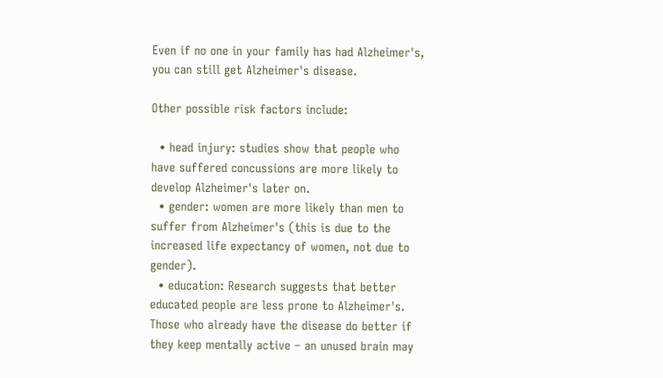Even if no one in your family has had Alzheimer's, you can still get Alzheimer's disease.

Other possible risk factors include:

  • head injury: studies show that people who have suffered concussions are more likely to develop Alzheimer's later on.
  • gender: women are more likely than men to suffer from Alzheimer's (this is due to the increased life expectancy of women, not due to gender).
  • education: Research suggests that better educated people are less prone to Alzheimer's. Those who already have the disease do better if they keep mentally active – an unused brain may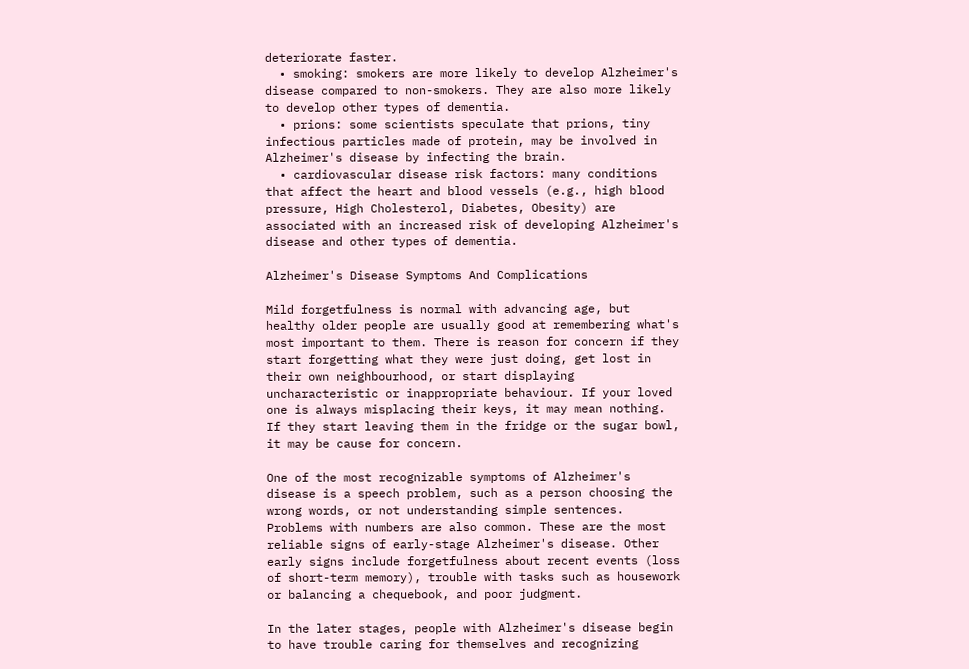deteriorate faster.
  • smoking: smokers are more likely to develop Alzheimer's disease compared to non-smokers. They are also more likely to develop other types of dementia.
  • prions: some scientists speculate that prions, tiny infectious particles made of protein, may be involved in Alzheimer's disease by infecting the brain.
  • cardiovascular disease risk factors: many conditions that affect the heart and blood vessels (e.g., high blood pressure, High Cholesterol, Diabetes, Obesity) are associated with an increased risk of developing Alzheimer's disease and other types of dementia.

Alzheimer's Disease Symptoms And Complications

Mild forgetfulness is normal with advancing age, but healthy older people are usually good at remembering what's most important to them. There is reason for concern if they start forgetting what they were just doing, get lost in their own neighbourhood, or start displaying uncharacteristic or inappropriate behaviour. If your loved one is always misplacing their keys, it may mean nothing. If they start leaving them in the fridge or the sugar bowl, it may be cause for concern.

One of the most recognizable symptoms of Alzheimer's disease is a speech problem, such as a person choosing the wrong words, or not understanding simple sentences. Problems with numbers are also common. These are the most reliable signs of early-stage Alzheimer's disease. Other early signs include forgetfulness about recent events (loss of short-term memory), trouble with tasks such as housework or balancing a chequebook, and poor judgment.

In the later stages, people with Alzheimer's disease begin to have trouble caring for themselves and recognizing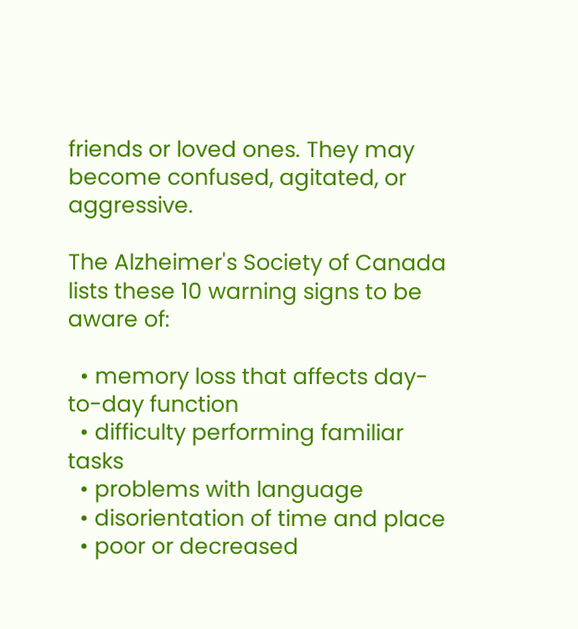friends or loved ones. They may become confused, agitated, or aggressive.

The Alzheimer's Society of Canada lists these 10 warning signs to be aware of:

  • memory loss that affects day-to-day function
  • difficulty performing familiar tasks
  • problems with language
  • disorientation of time and place
  • poor or decreased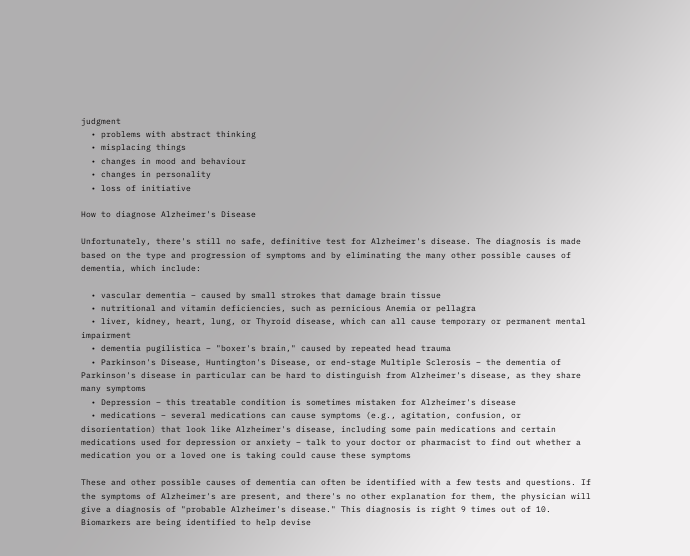judgment
  • problems with abstract thinking
  • misplacing things
  • changes in mood and behaviour
  • changes in personality
  • loss of initiative

How to diagnose Alzheimer's Disease

Unfortunately, there's still no safe, definitive test for Alzheimer's disease. The diagnosis is made based on the type and progression of symptoms and by eliminating the many other possible causes of dementia, which include:

  • vascular dementia – caused by small strokes that damage brain tissue
  • nutritional and vitamin deficiencies, such as pernicious Anemia or pellagra
  • liver, kidney, heart, lung, or Thyroid disease, which can all cause temporary or permanent mental impairment
  • dementia pugilistica – "boxer's brain," caused by repeated head trauma
  • Parkinson's Disease, Huntington's Disease, or end-stage Multiple Sclerosis – the dementia of Parkinson's disease in particular can be hard to distinguish from Alzheimer's disease, as they share many symptoms
  • Depression – this treatable condition is sometimes mistaken for Alzheimer's disease
  • medications – several medications can cause symptoms (e.g., agitation, confusion, or disorientation) that look like Alzheimer's disease, including some pain medications and certain medications used for depression or anxiety – talk to your doctor or pharmacist to find out whether a medication you or a loved one is taking could cause these symptoms

These and other possible causes of dementia can often be identified with a few tests and questions. If the symptoms of Alzheimer's are present, and there's no other explanation for them, the physician will give a diagnosis of "probable Alzheimer's disease." This diagnosis is right 9 times out of 10. Biomarkers are being identified to help devise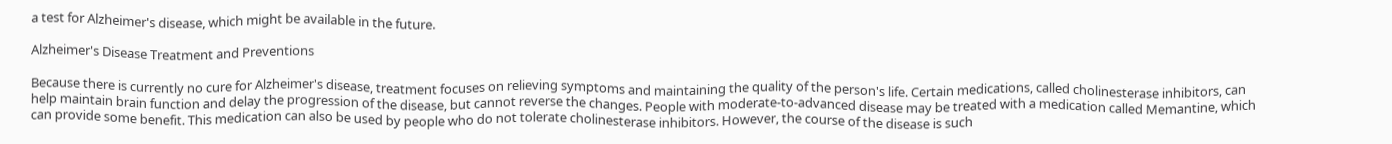a test for Alzheimer's disease, which might be available in the future.

Alzheimer's Disease Treatment and Preventions

Because there is currently no cure for Alzheimer's disease, treatment focuses on relieving symptoms and maintaining the quality of the person's life. Certain medications, called cholinesterase inhibitors, can help maintain brain function and delay the progression of the disease, but cannot reverse the changes. People with moderate-to-advanced disease may be treated with a medication called Memantine, which can provide some benefit. This medication can also be used by people who do not tolerate cholinesterase inhibitors. However, the course of the disease is such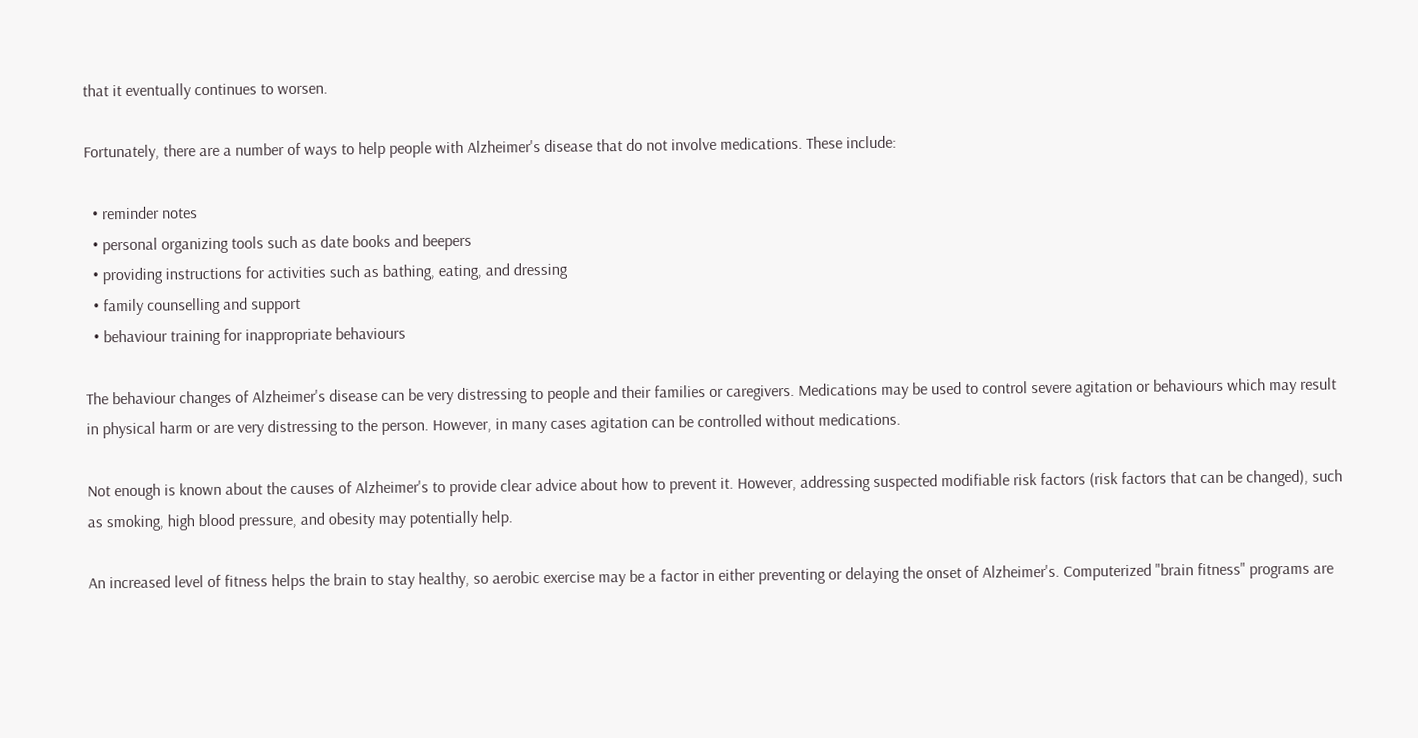that it eventually continues to worsen.

Fortunately, there are a number of ways to help people with Alzheimer's disease that do not involve medications. These include:

  • reminder notes
  • personal organizing tools such as date books and beepers
  • providing instructions for activities such as bathing, eating, and dressing
  • family counselling and support
  • behaviour training for inappropriate behaviours

The behaviour changes of Alzheimer's disease can be very distressing to people and their families or caregivers. Medications may be used to control severe agitation or behaviours which may result in physical harm or are very distressing to the person. However, in many cases agitation can be controlled without medications.

Not enough is known about the causes of Alzheimer's to provide clear advice about how to prevent it. However, addressing suspected modifiable risk factors (risk factors that can be changed), such as smoking, high blood pressure, and obesity may potentially help.

An increased level of fitness helps the brain to stay healthy, so aerobic exercise may be a factor in either preventing or delaying the onset of Alzheimer's. Computerized "brain fitness" programs are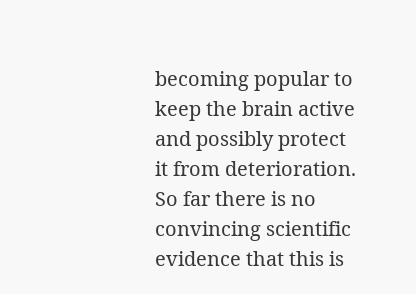becoming popular to keep the brain active and possibly protect it from deterioration. So far there is no convincing scientific evidence that this is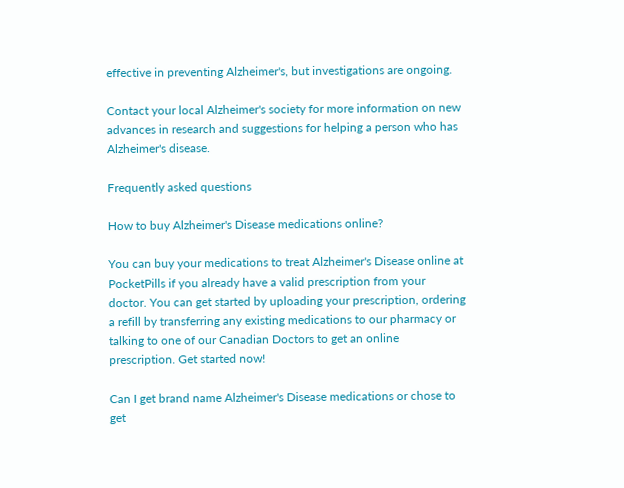effective in preventing Alzheimer's, but investigations are ongoing.

Contact your local Alzheimer's society for more information on new advances in research and suggestions for helping a person who has Alzheimer's disease.

Frequently asked questions

How to buy Alzheimer's Disease medications online?

You can buy your medications to treat Alzheimer's Disease online at PocketPills if you already have a valid prescription from your doctor. You can get started by uploading your prescription, ordering a refill by transferring any existing medications to our pharmacy or talking to one of our Canadian Doctors to get an online prescription. Get started now!

Can I get brand name Alzheimer's Disease medications or chose to get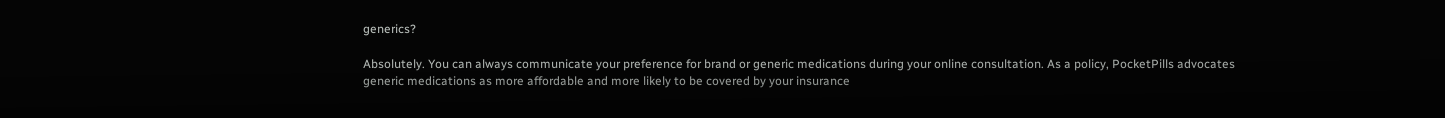generics?

Absolutely. You can always communicate your preference for brand or generic medications during your online consultation. As a policy, PocketPills advocates generic medications as more affordable and more likely to be covered by your insurance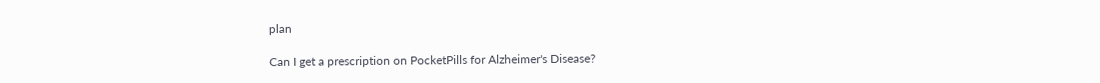plan

Can I get a prescription on PocketPills for Alzheimer's Disease?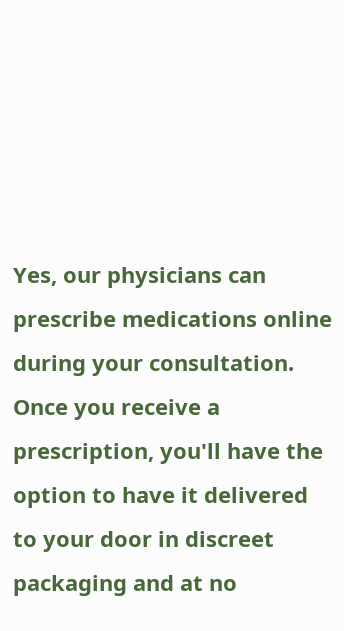Yes, our physicians can prescribe medications online during your consultation. Once you receive a prescription, you'll have the option to have it delivered to your door in discreet packaging and at no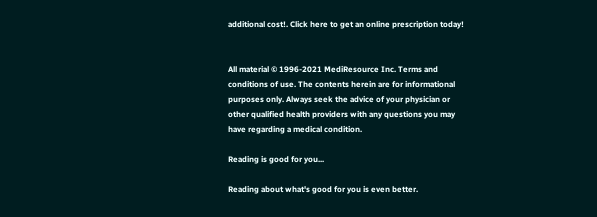additional cost!. Click here to get an online prescription today!


All material © 1996-2021 MediResource Inc. Terms and conditions of use. The contents herein are for informational purposes only. Always seek the advice of your physician or other qualified health providers with any questions you may have regarding a medical condition.

Reading is good for you...

Reading about what's good for you is even better.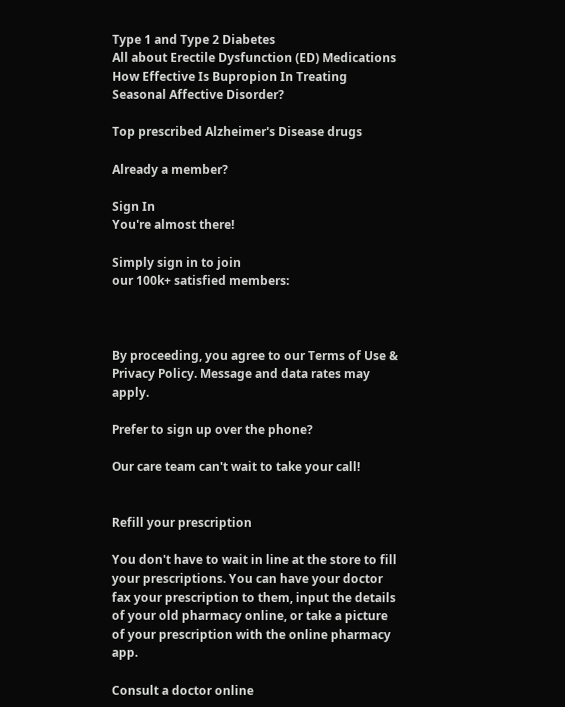Type 1 and Type 2 Diabetes
All about Erectile Dysfunction (ED) Medications
How Effective Is Bupropion In Treating Seasonal Affective Disorder?

Top prescribed Alzheimer's Disease drugs

Already a member?

Sign In
You're almost there!

Simply sign in to join
our 100k+ satisfied members:



By proceeding, you agree to our Terms of Use & Privacy Policy. Message and data rates may apply.

Prefer to sign up over the phone?

Our care team can't wait to take your call!


Refill your prescription

You don't have to wait in line at the store to fill your prescriptions. You can have your doctor fax your prescription to them, input the details of your old pharmacy online, or take a picture of your prescription with the online pharmacy app.

Consult a doctor online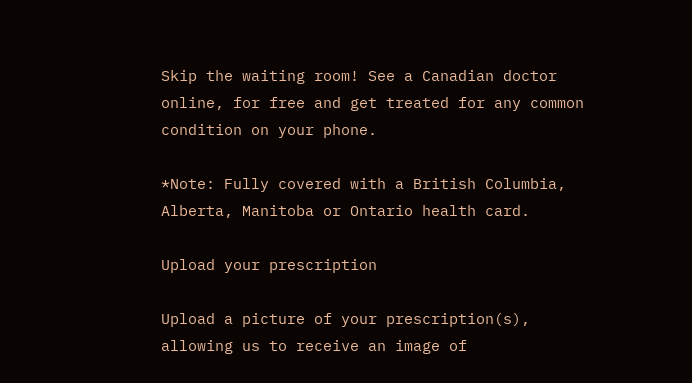Skip the waiting room! See a Canadian doctor online, for free and get treated for any common condition on your phone.

*Note: Fully covered with a British Columbia, Alberta, Manitoba or Ontario health card.

Upload your prescription

Upload a picture of your prescription(s), allowing us to receive an image of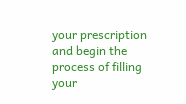your prescription and begin the process of filling your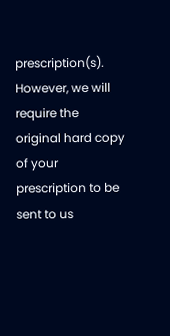prescription(s). However, we will require the original hard copy of your prescription to be sent to us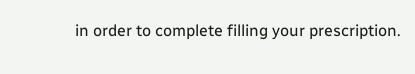in order to complete filling your prescription.